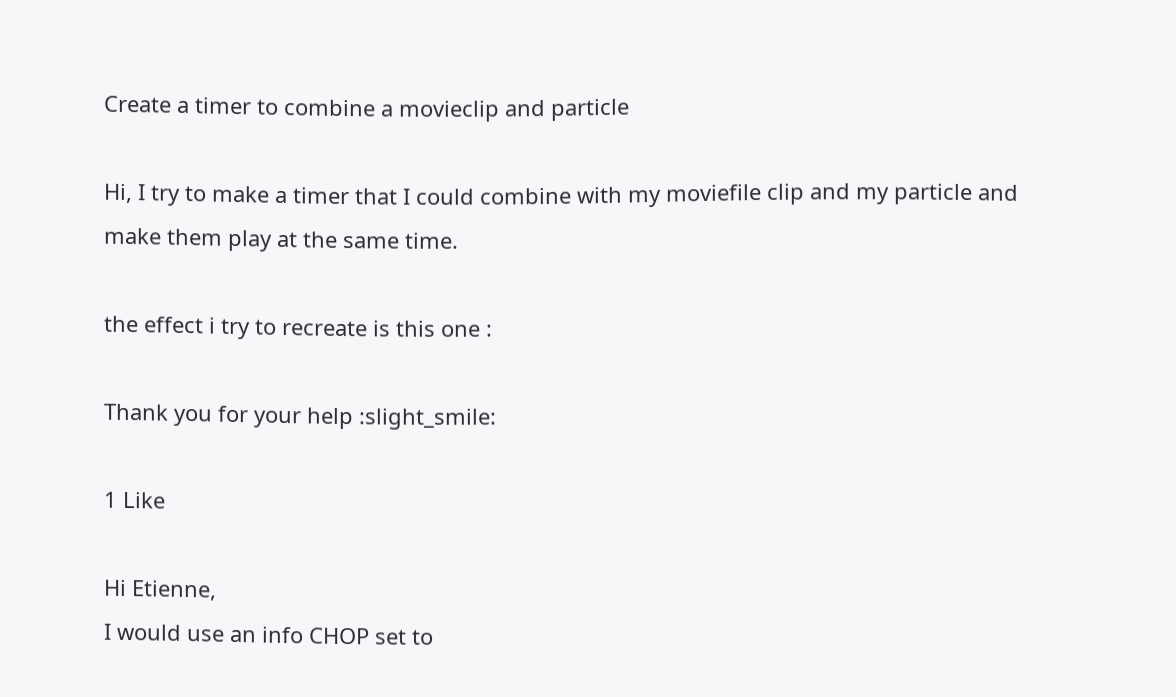Create a timer to combine a movieclip and particle

Hi, I try to make a timer that I could combine with my moviefile clip and my particle and make them play at the same time.

the effect i try to recreate is this one :

Thank you for your help :slight_smile:

1 Like

Hi Etienne,
I would use an info CHOP set to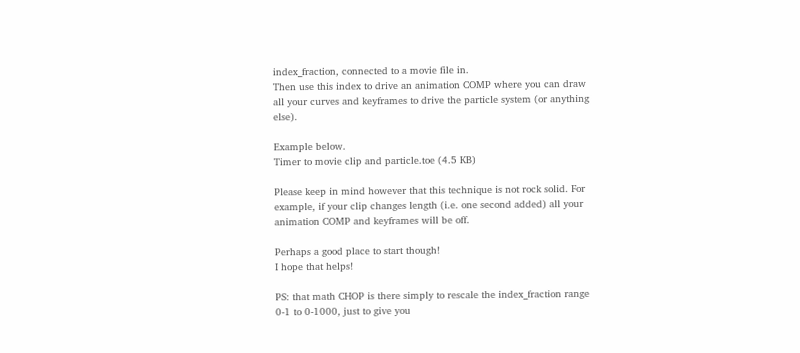index_fraction, connected to a movie file in.
Then use this index to drive an animation COMP where you can draw all your curves and keyframes to drive the particle system (or anything else).

Example below.
Timer to movie clip and particle.toe (4.5 KB)

Please keep in mind however that this technique is not rock solid. For example, if your clip changes length (i.e. one second added) all your animation COMP and keyframes will be off.

Perhaps a good place to start though!
I hope that helps!

PS: that math CHOP is there simply to rescale the index_fraction range 0-1 to 0-1000, just to give you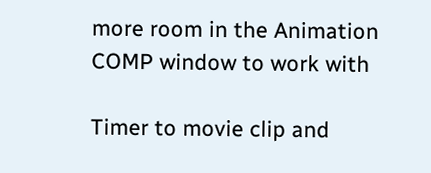more room in the Animation COMP window to work with

Timer to movie clip and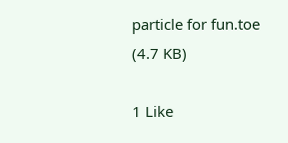particle for fun.toe (4.7 KB)

1 Like